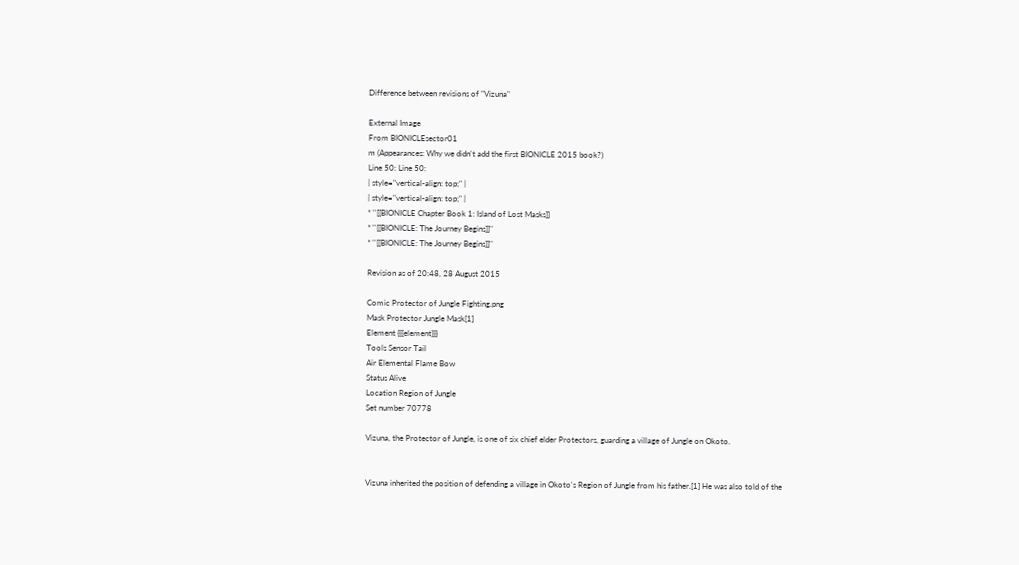Difference between revisions of "Vizuna"

External Image
From BIONICLEsector01
m (Appearances: Why we didn't add the first BIONICLE 2015 book?)
Line 50: Line 50:
| style="vertical-align: top;" |
| style="vertical-align: top;" |
* ''[[BIONICLE Chapter Book 1: Island of Lost Masks]]
* ''[[BIONICLE: The Journey Begins]]''
* ''[[BIONICLE: The Journey Begins]]''

Revision as of 20:48, 28 August 2015

Comic Protector of Jungle Fighting.png
Mask Protector Jungle Mask[1]
Element {{{element}}}
Tools Sensor Tail
Air Elemental Flame Bow
Status Alive
Location Region of Jungle
Set number 70778

Vizuna, the Protector of Jungle, is one of six chief elder Protectors, guarding a village of Jungle on Okoto.


Vizuna inherited the position of defending a village in Okoto's Region of Jungle from his father.[1] He was also told of the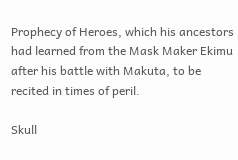Prophecy of Heroes, which his ancestors had learned from the Mask Maker Ekimu after his battle with Makuta, to be recited in times of peril.

Skull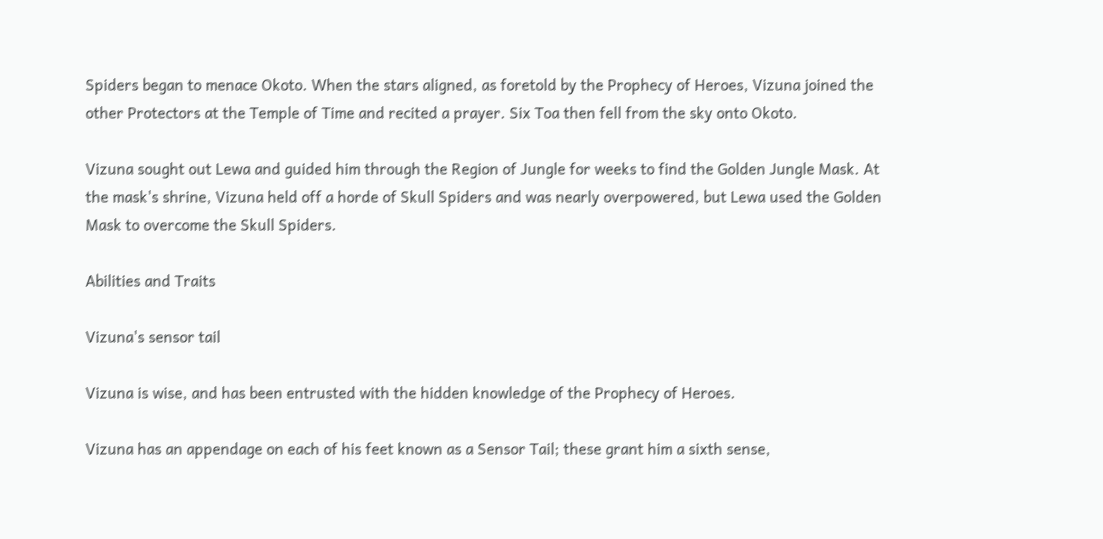Spiders began to menace Okoto. When the stars aligned, as foretold by the Prophecy of Heroes, Vizuna joined the other Protectors at the Temple of Time and recited a prayer. Six Toa then fell from the sky onto Okoto.

Vizuna sought out Lewa and guided him through the Region of Jungle for weeks to find the Golden Jungle Mask. At the mask's shrine, Vizuna held off a horde of Skull Spiders and was nearly overpowered, but Lewa used the Golden Mask to overcome the Skull Spiders.

Abilities and Traits

Vizuna's sensor tail

Vizuna is wise, and has been entrusted with the hidden knowledge of the Prophecy of Heroes.

Vizuna has an appendage on each of his feet known as a Sensor Tail; these grant him a sixth sense,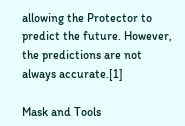allowing the Protector to predict the future. However, the predictions are not always accurate.[1]

Mask and Tools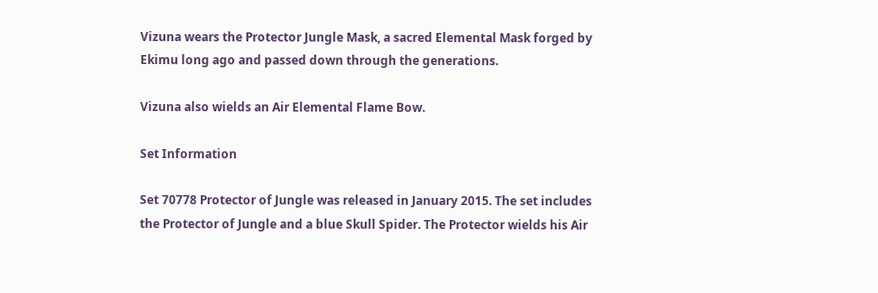Vizuna wears the Protector Jungle Mask, a sacred Elemental Mask forged by Ekimu long ago and passed down through the generations.

Vizuna also wields an Air Elemental Flame Bow.

Set Information

Set 70778 Protector of Jungle was released in January 2015. The set includes the Protector of Jungle and a blue Skull Spider. The Protector wields his Air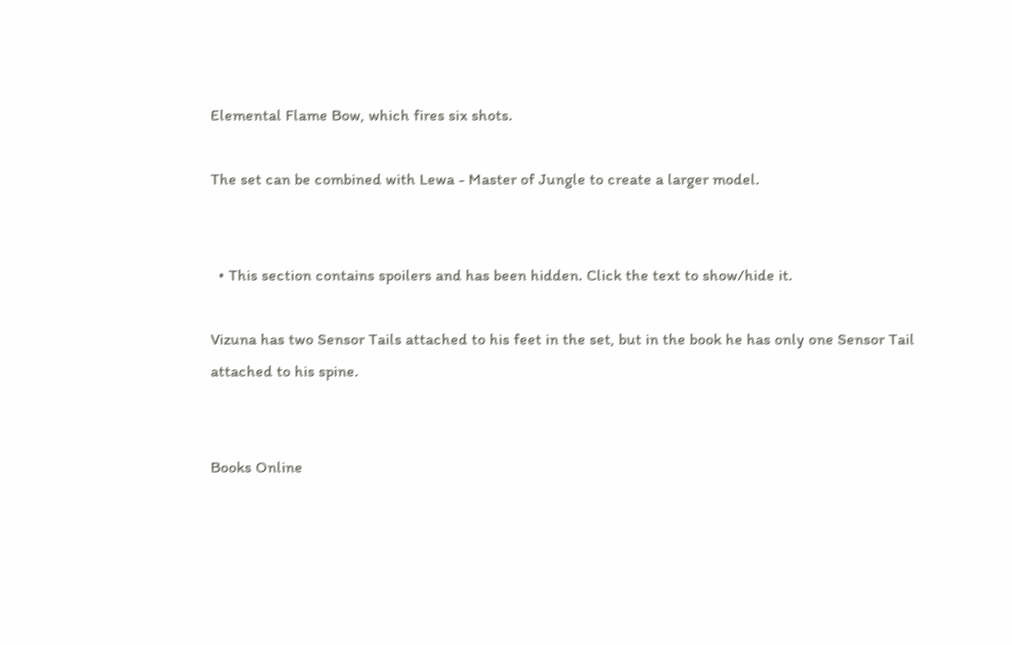Elemental Flame Bow, which fires six shots.

The set can be combined with Lewa - Master of Jungle to create a larger model.


  • This section contains spoilers and has been hidden. Click the text to show/hide it.

Vizuna has two Sensor Tails attached to his feet in the set, but in the book he has only one Sensor Tail attached to his spine.


Books Online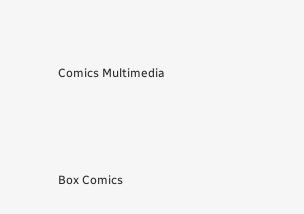Comics Multimedia




Box Comics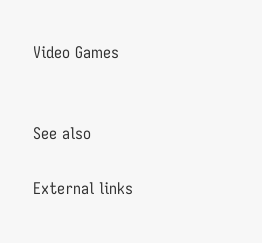Video Games


See also

External links